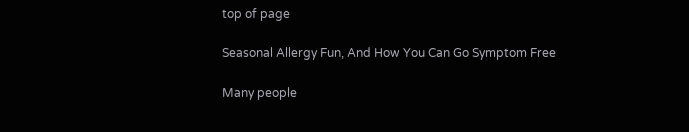top of page

Seasonal Allergy Fun, And How You Can Go Symptom Free

Many people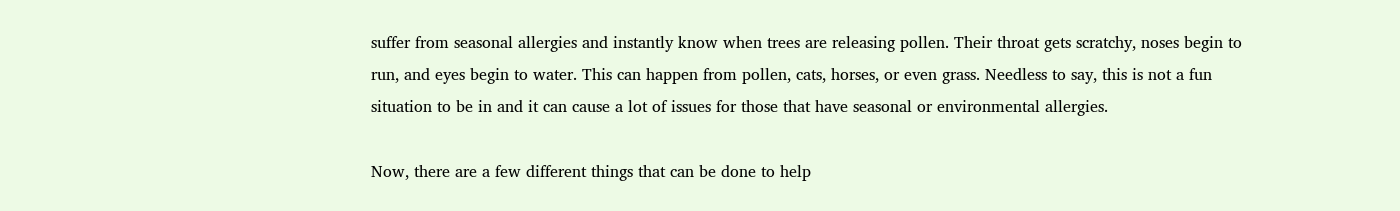suffer from seasonal allergies and instantly know when trees are releasing pollen. Their throat gets scratchy, noses begin to run, and eyes begin to water. This can happen from pollen, cats, horses, or even grass. Needless to say, this is not a fun situation to be in and it can cause a lot of issues for those that have seasonal or environmental allergies.

Now, there are a few different things that can be done to help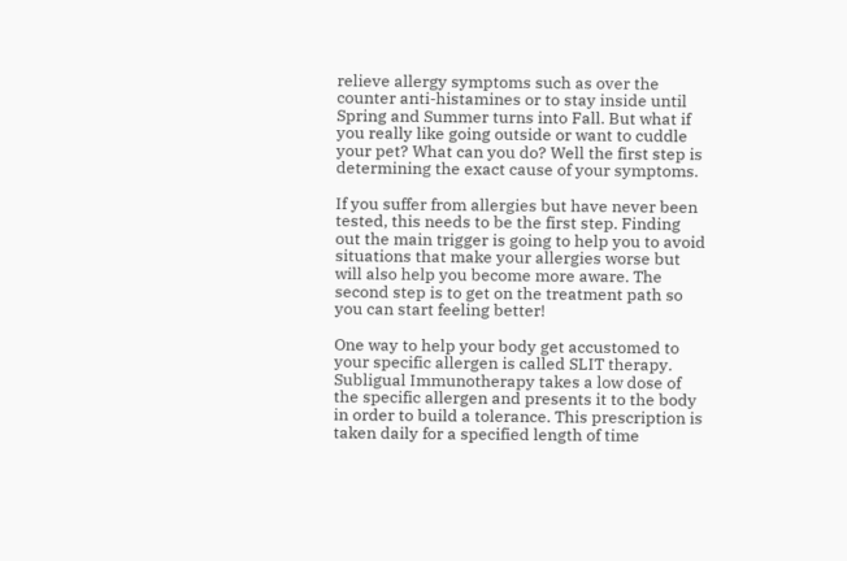relieve allergy symptoms such as over the counter anti-histamines or to stay inside until Spring and Summer turns into Fall. But what if you really like going outside or want to cuddle your pet? What can you do? Well the first step is determining the exact cause of your symptoms.

If you suffer from allergies but have never been tested, this needs to be the first step. Finding out the main trigger is going to help you to avoid situations that make your allergies worse but will also help you become more aware. The second step is to get on the treatment path so you can start feeling better!

One way to help your body get accustomed to your specific allergen is called SLIT therapy. Subligual Immunotherapy takes a low dose of the specific allergen and presents it to the body in order to build a tolerance. This prescription is taken daily for a specified length of time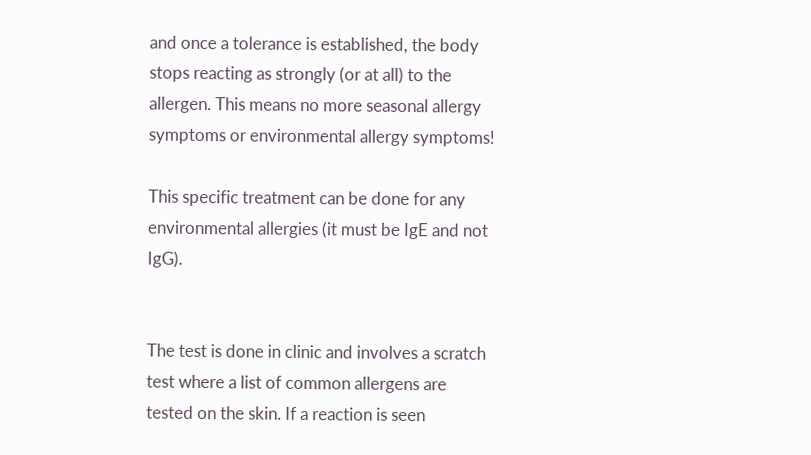and once a tolerance is established, the body stops reacting as strongly (or at all) to the allergen. This means no more seasonal allergy symptoms or environmental allergy symptoms!

This specific treatment can be done for any environmental allergies (it must be IgE and not IgG).


The test is done in clinic and involves a scratch test where a list of common allergens are tested on the skin. If a reaction is seen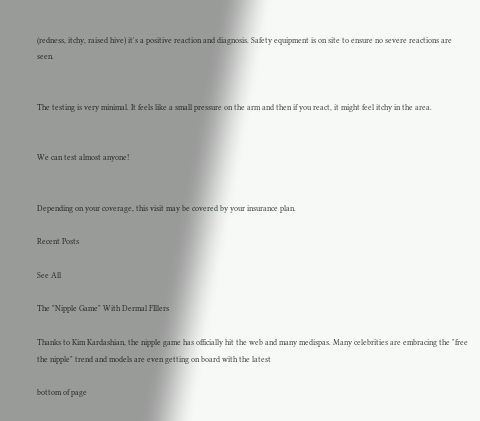(redness, itchy, raised hive) it's a positive reaction and diagnosis. Safety equipment is on site to ensure no severe reactions are seen.


The testing is very minimal. It feels like a small pressure on the arm and then if you react, it might feel itchy in the area.


We can test almost anyone!


Depending on your coverage, this visit may be covered by your insurance plan.

Recent Posts

See All

The "Nipple Game" With Dermal FIllers

Thanks to Kim Kardashian, the nipple game has officially hit the web and many medispas. Many celebrities are embracing the "free the nipple" trend and models are even getting on board with the latest

bottom of page